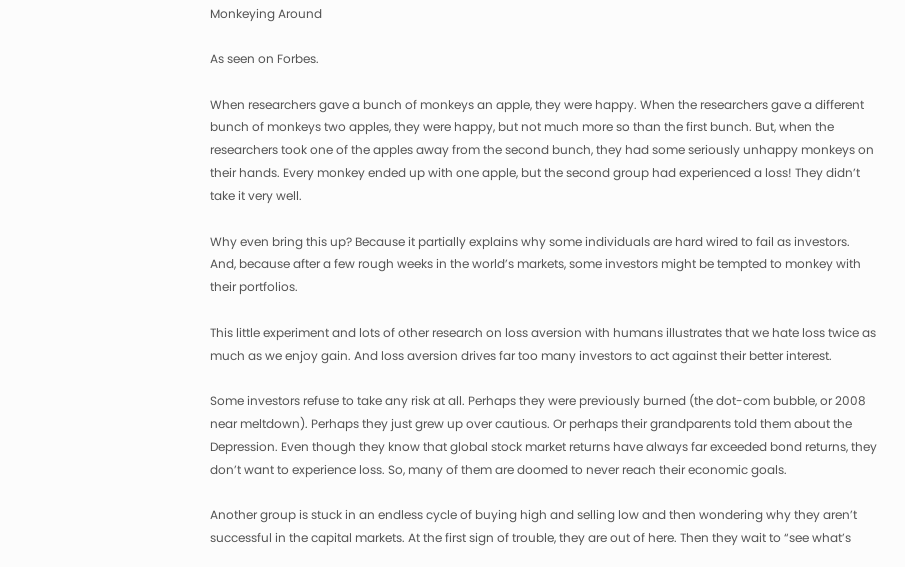Monkeying Around

As seen on Forbes.

When researchers gave a bunch of monkeys an apple, they were happy. When the researchers gave a different bunch of monkeys two apples, they were happy, but not much more so than the first bunch. But, when the researchers took one of the apples away from the second bunch, they had some seriously unhappy monkeys on their hands. Every monkey ended up with one apple, but the second group had experienced a loss! They didn’t take it very well.

Why even bring this up? Because it partially explains why some individuals are hard wired to fail as investors. And, because after a few rough weeks in the world’s markets, some investors might be tempted to monkey with their portfolios.

This little experiment and lots of other research on loss aversion with humans illustrates that we hate loss twice as much as we enjoy gain. And loss aversion drives far too many investors to act against their better interest.

Some investors refuse to take any risk at all. Perhaps they were previously burned (the dot-com bubble, or 2008 near meltdown). Perhaps they just grew up over cautious. Or perhaps their grandparents told them about the Depression. Even though they know that global stock market returns have always far exceeded bond returns, they don’t want to experience loss. So, many of them are doomed to never reach their economic goals.

Another group is stuck in an endless cycle of buying high and selling low and then wondering why they aren’t successful in the capital markets. At the first sign of trouble, they are out of here. Then they wait to “see what’s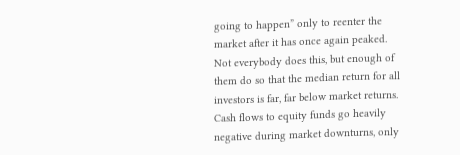going to happen” only to reenter the market after it has once again peaked. Not everybody does this, but enough of them do so that the median return for all investors is far, far below market returns. Cash flows to equity funds go heavily negative during market downturns, only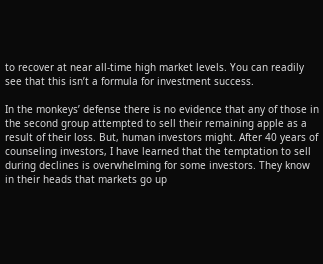to recover at near all-time high market levels. You can readily see that this isn’t a formula for investment success.

In the monkeys’ defense there is no evidence that any of those in the second group attempted to sell their remaining apple as a result of their loss. But, human investors might. After 40 years of counseling investors, I have learned that the temptation to sell during declines is overwhelming for some investors. They know in their heads that markets go up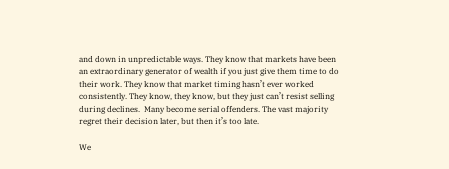and down in unpredictable ways. They know that markets have been an extraordinary generator of wealth if you just give them time to do their work. They know that market timing hasn’t ever worked consistently. They know, they know, but they just can’t resist selling during declines.  Many become serial offenders. The vast majority regret their decision later, but then it’s too late.

We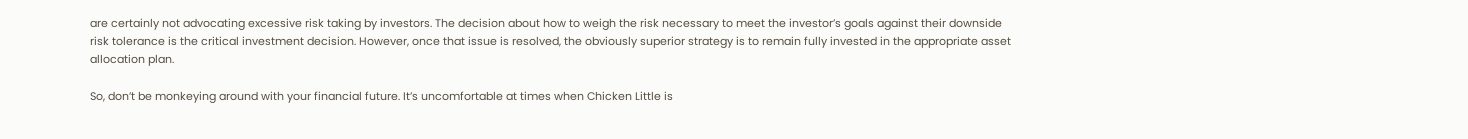are certainly not advocating excessive risk taking by investors. The decision about how to weigh the risk necessary to meet the investor’s goals against their downside risk tolerance is the critical investment decision. However, once that issue is resolved, the obviously superior strategy is to remain fully invested in the appropriate asset allocation plan.

So, don’t be monkeying around with your financial future. It’s uncomfortable at times when Chicken Little is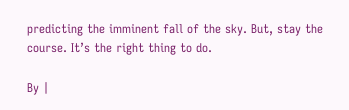predicting the imminent fall of the sky. But, stay the course. It’s the right thing to do.

By |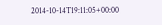2014-10-14T19:11:05+00:00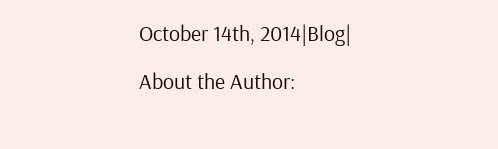October 14th, 2014|Blog|

About the Author: